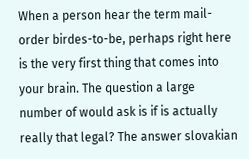When a person hear the term mail-order birdes-to-be, perhaps right here is the very first thing that comes into your brain. The question a large number of would ask is if is actually really that legal? The answer slovakian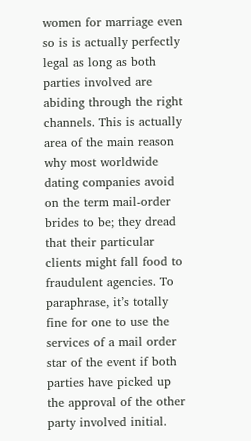women for marriage even so is is actually perfectly legal as long as both parties involved are abiding through the right channels. This is actually area of the main reason why most worldwide dating companies avoid on the term mail-order brides to be; they dread that their particular clients might fall food to fraudulent agencies. To paraphrase, it’s totally fine for one to use the services of a mail order star of the event if both parties have picked up the approval of the other party involved initial.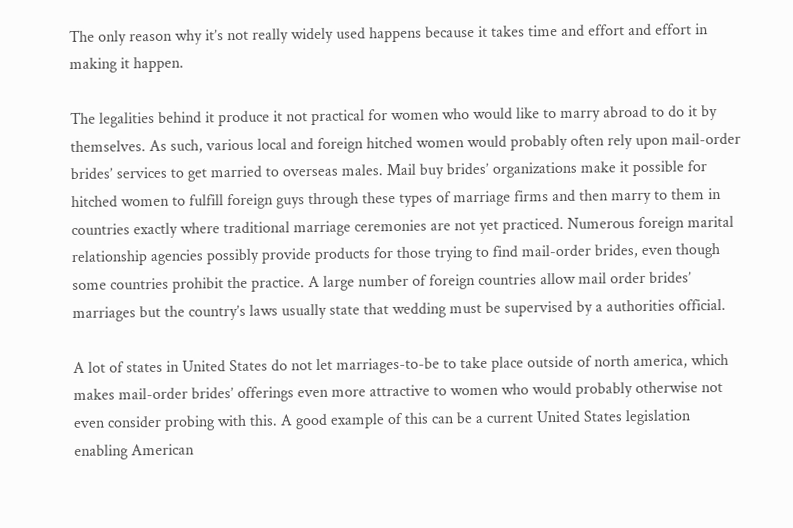The only reason why it’s not really widely used happens because it takes time and effort and effort in making it happen.

The legalities behind it produce it not practical for women who would like to marry abroad to do it by themselves. As such, various local and foreign hitched women would probably often rely upon mail-order brides’ services to get married to overseas males. Mail buy brides’ organizations make it possible for hitched women to fulfill foreign guys through these types of marriage firms and then marry to them in countries exactly where traditional marriage ceremonies are not yet practiced. Numerous foreign marital relationship agencies possibly provide products for those trying to find mail-order brides, even though some countries prohibit the practice. A large number of foreign countries allow mail order brides’ marriages but the country’s laws usually state that wedding must be supervised by a authorities official.

A lot of states in United States do not let marriages-to-be to take place outside of north america, which makes mail-order brides’ offerings even more attractive to women who would probably otherwise not even consider probing with this. A good example of this can be a current United States legislation enabling American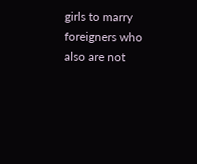girls to marry foreigners who also are not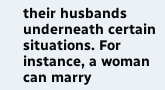their husbands underneath certain situations. For instance, a woman can marry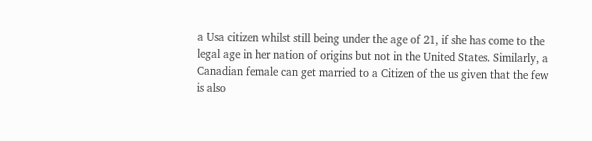a Usa citizen whilst still being under the age of 21, if she has come to the legal age in her nation of origins but not in the United States. Similarly, a Canadian female can get married to a Citizen of the us given that the few is also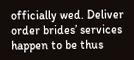officially wed. Deliver order brides’ services happen to be thus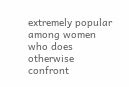extremely popular among women who does otherwise confront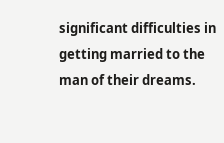significant difficulties in getting married to the man of their dreams.